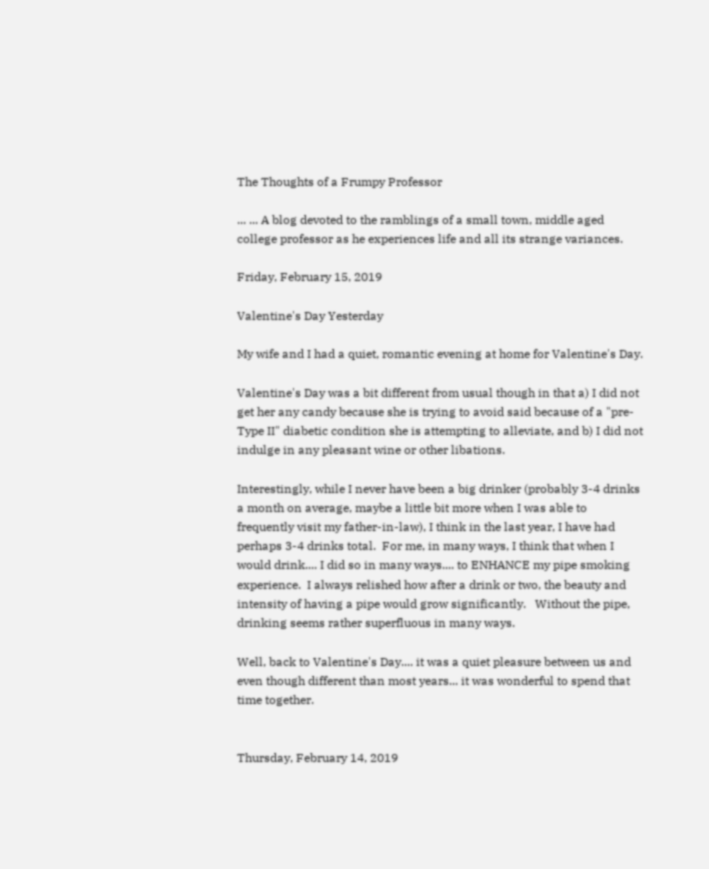The Thoughts of a Frumpy Professor

... ... A blog devoted to the ramblings of a small town, middle aged college professor as he experiences life and all its strange variances.

Friday, February 15, 2019

Valentine's Day Yesterday

My wife and I had a quiet, romantic evening at home for Valentine's Day.

Valentine's Day was a bit different from usual though in that a) I did not get her any candy because she is trying to avoid said because of a "pre-Type II" diabetic condition she is attempting to alleviate, and b) I did not indulge in any pleasant wine or other libations.

Interestingly, while I never have been a big drinker (probably 3-4 drinks a month on average, maybe a little bit more when I was able to frequently visit my father-in-law), I think in the last year, I have had perhaps 3-4 drinks total.  For me, in many ways, I think that when I would drink.... I did so in many ways.... to ENHANCE my pipe smoking experience.  I always relished how after a drink or two, the beauty and intensity of having a pipe would grow significantly.   Without the pipe, drinking seems rather superfluous in many ways.

Well, back to Valentine's Day.... it was a quiet pleasure between us and even though different than most years... it was wonderful to spend that time together.


Thursday, February 14, 2019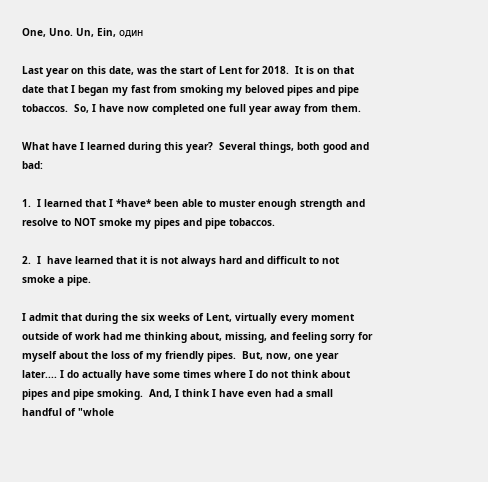One, Uno. Un, Ein, один

Last year on this date, was the start of Lent for 2018.  It is on that date that I began my fast from smoking my beloved pipes and pipe tobaccos.  So, I have now completed one full year away from them.

What have I learned during this year?  Several things, both good and bad:

1.  I learned that I *have* been able to muster enough strength and resolve to NOT smoke my pipes and pipe tobaccos.

2.  I  have learned that it is not always hard and difficult to not smoke a pipe.

I admit that during the six weeks of Lent, virtually every moment outside of work had me thinking about, missing, and feeling sorry for myself about the loss of my friendly pipes.  But, now, one year later.... I do actually have some times where I do not think about pipes and pipe smoking.  And, I think I have even had a small handful of "whole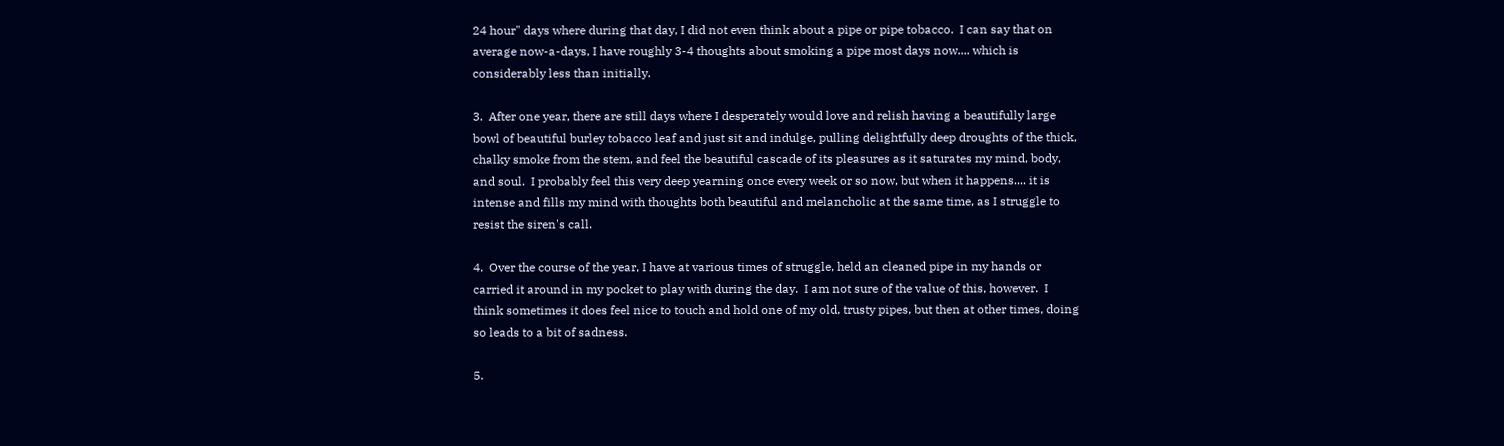24 hour" days where during that day, I did not even think about a pipe or pipe tobacco.  I can say that on average now-a-days, I have roughly 3-4 thoughts about smoking a pipe most days now.... which is considerably less than initially.

3.  After one year, there are still days where I desperately would love and relish having a beautifully large bowl of beautiful burley tobacco leaf and just sit and indulge, pulling delightfully deep droughts of the thick, chalky smoke from the stem, and feel the beautiful cascade of its pleasures as it saturates my mind, body, and soul.  I probably feel this very deep yearning once every week or so now, but when it happens.... it is intense and fills my mind with thoughts both beautiful and melancholic at the same time, as I struggle to resist the siren's call.

4.  Over the course of the year, I have at various times of struggle, held an cleaned pipe in my hands or carried it around in my pocket to play with during the day.  I am not sure of the value of this, however.  I think sometimes it does feel nice to touch and hold one of my old, trusty pipes, but then at other times, doing so leads to a bit of sadness.

5.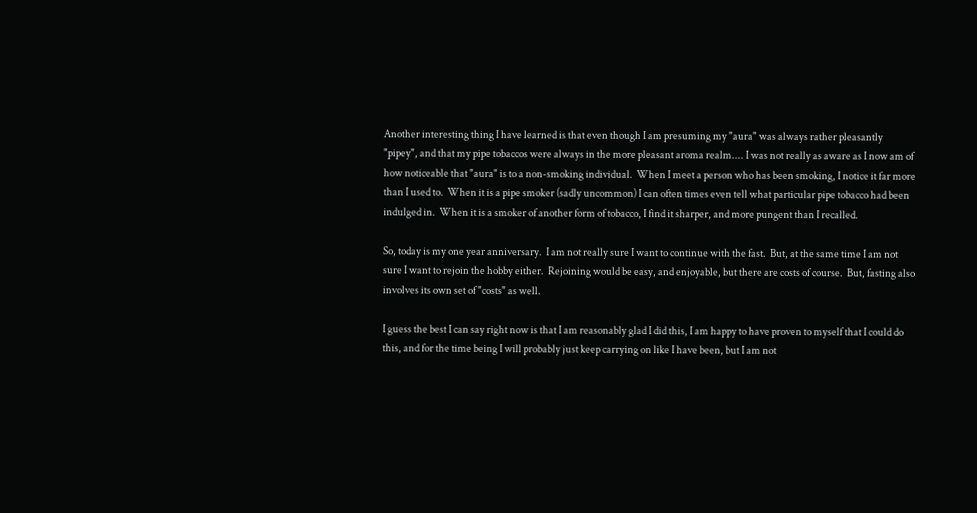Another interesting thing I have learned is that even though I am presuming my "aura" was always rather pleasantly "pipey", and that my pipe tobaccos were always in the more pleasant aroma realm.... I was not really as aware as I now am of how noticeable that "aura" is to a non-smoking individual.  When I meet a person who has been smoking, I notice it far more than I used to.  When it is a pipe smoker (sadly uncommon) I can often times even tell what particular pipe tobacco had been indulged in.  When it is a smoker of another form of tobacco, I find it sharper, and more pungent than I recalled.

So, today is my one year anniversary.  I am not really sure I want to continue with the fast.  But, at the same time I am not sure I want to rejoin the hobby either.  Rejoining would be easy, and enjoyable, but there are costs of course.  But, fasting also involves its own set of "costs" as well.

I guess the best I can say right now is that I am reasonably glad I did this, I am happy to have proven to myself that I could do this, and for the time being I will probably just keep carrying on like I have been, but I am not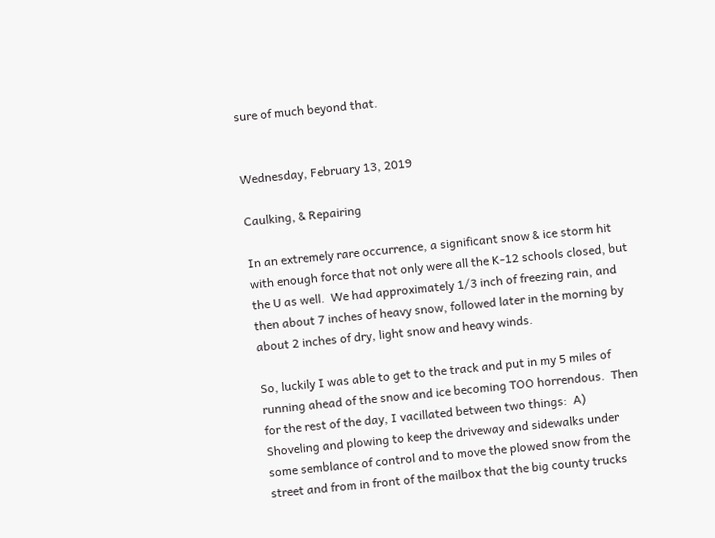sure of much beyond that.


Wednesday, February 13, 2019

Caulking, & Repairing

In an extremely rare occurrence, a significant snow & ice storm hit with enough force that not only were all the K-12 schools closed, but the U as well.  We had approximately 1/3 inch of freezing rain, and then about 7 inches of heavy snow, followed later in the morning by about 2 inches of dry, light snow and heavy winds.

So, luckily I was able to get to the track and put in my 5 miles of running ahead of the snow and ice becoming TOO horrendous.  Then for the rest of the day, I vacillated between two things:  A)  Shoveling and plowing to keep the driveway and sidewalks under some semblance of control and to move the plowed snow from the street and from in front of the mailbox that the big county trucks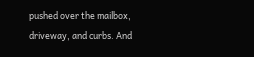pushed over the mailbox, driveway, and curbs. And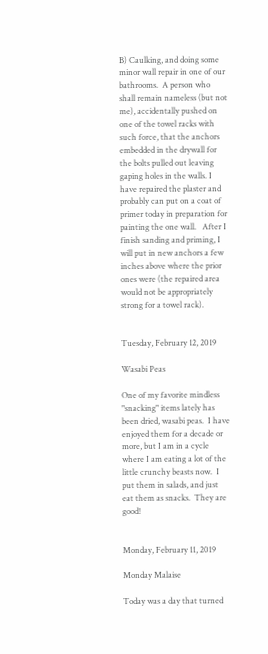B) Caulking, and doing some minor wall repair in one of our bathrooms.  A person who shall remain nameless (but not me), accidentally pushed on one of the towel racks with such force, that the anchors embedded in the drywall for the bolts pulled out leaving gaping holes in the walls. I have repaired the plaster and probably can put on a coat of primer today in preparation for painting the one wall.   After I finish sanding and priming, I will put in new anchors a few inches above where the prior ones were (the repaired area would not be appropriately strong for a towel rack).


Tuesday, February 12, 2019

Wasabi Peas

One of my favorite mindless "snacking" items lately has been dried, wasabi peas.  I have enjoyed them for a decade or more, but I am in a cycle where I am eating a lot of the little crunchy beasts now.  I put them in salads, and just eat them as snacks.  They are good!


Monday, February 11, 2019

Monday Malaise

Today was a day that turned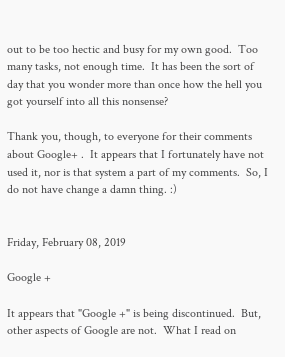out to be too hectic and busy for my own good.  Too many tasks, not enough time.  It has been the sort of day that you wonder more than once how the hell you got yourself into all this nonsense?

Thank you, though, to everyone for their comments about Google+ .  It appears that I fortunately have not used it, nor is that system a part of my comments.  So, I do not have change a damn thing. :)


Friday, February 08, 2019

Google +

It appears that "Google +" is being discontinued.  But, other aspects of Google are not.  What I read on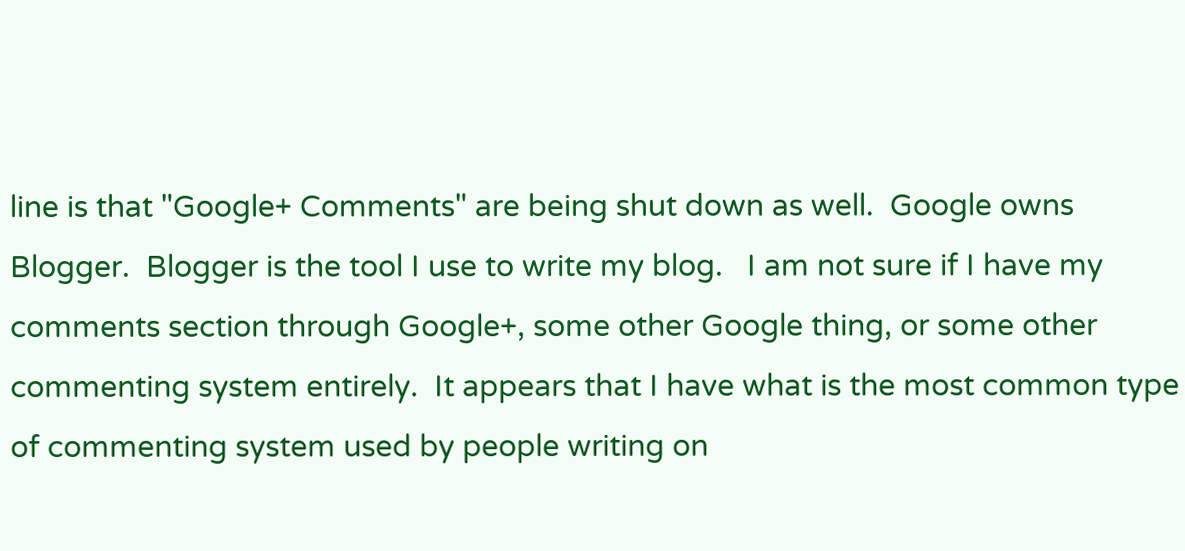line is that "Google+ Comments" are being shut down as well.  Google owns Blogger.  Blogger is the tool I use to write my blog.   I am not sure if I have my comments section through Google+, some other Google thing, or some other commenting system entirely.  It appears that I have what is the most common type of commenting system used by people writing on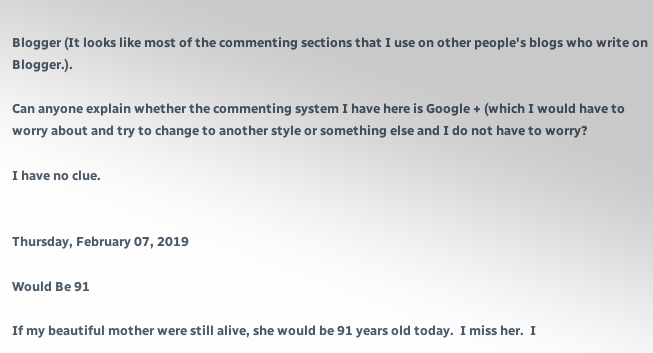Blogger (It looks like most of the commenting sections that I use on other people's blogs who write on Blogger.).

Can anyone explain whether the commenting system I have here is Google + (which I would have to worry about and try to change to another style or something else and I do not have to worry?

I have no clue.


Thursday, February 07, 2019

Would Be 91

If my beautiful mother were still alive, she would be 91 years old today.  I miss her.  I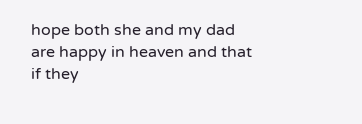hope both she and my dad are happy in heaven and that if they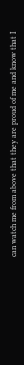can watch me from above that they are proud of me and know that I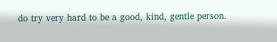do try very hard to be a good, kind, gentle person.